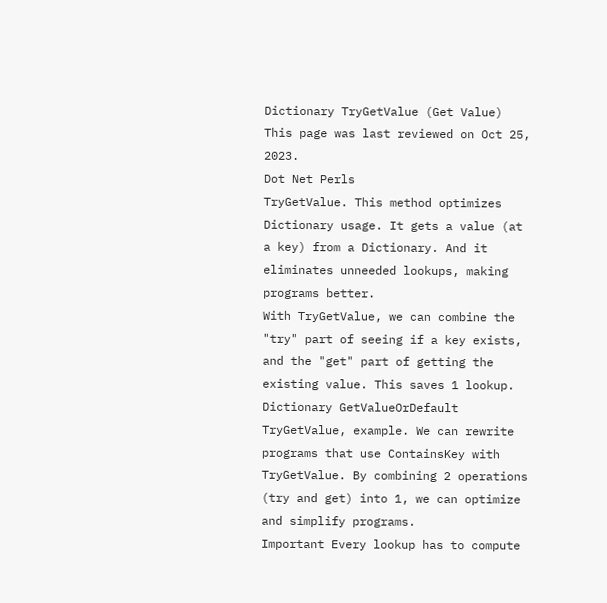Dictionary TryGetValue (Get Value)
This page was last reviewed on Oct 25, 2023.
Dot Net Perls
TryGetValue. This method optimizes Dictionary usage. It gets a value (at a key) from a Dictionary. And it eliminates unneeded lookups, making programs better.
With TryGetValue, we can combine the "try" part of seeing if a key exists, and the "get" part of getting the existing value. This saves 1 lookup.
Dictionary GetValueOrDefault
TryGetValue, example. We can rewrite programs that use ContainsKey with TryGetValue. By combining 2 operations (try and get) into 1, we can optimize and simplify programs.
Important Every lookup has to compute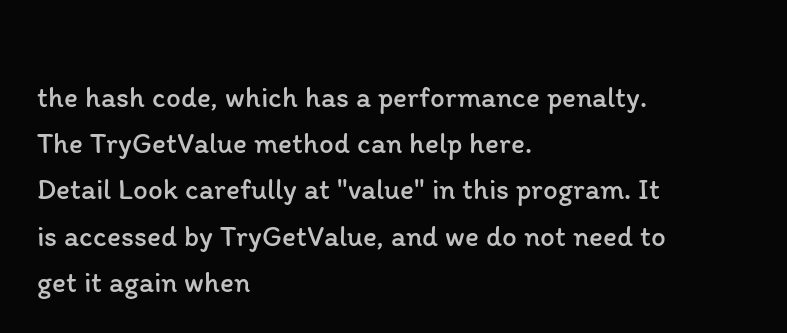the hash code, which has a performance penalty. The TryGetValue method can help here.
Detail Look carefully at "value" in this program. It is accessed by TryGetValue, and we do not need to get it again when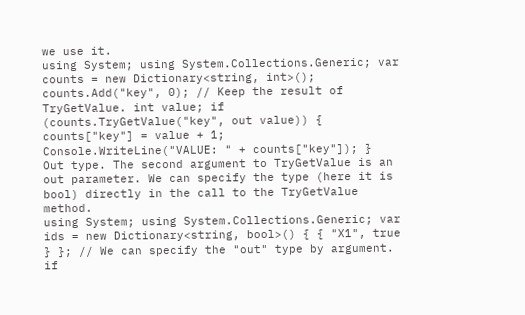we use it.
using System; using System.Collections.Generic; var counts = new Dictionary<string, int>(); counts.Add("key", 0); // Keep the result of TryGetValue. int value; if (counts.TryGetValue("key", out value)) { counts["key"] = value + 1; Console.WriteLine("VALUE: " + counts["key"]); }
Out type. The second argument to TryGetValue is an out parameter. We can specify the type (here it is bool) directly in the call to the TryGetValue method.
using System; using System.Collections.Generic; var ids = new Dictionary<string, bool>() { { "X1", true } }; // We can specify the "out" type by argument. if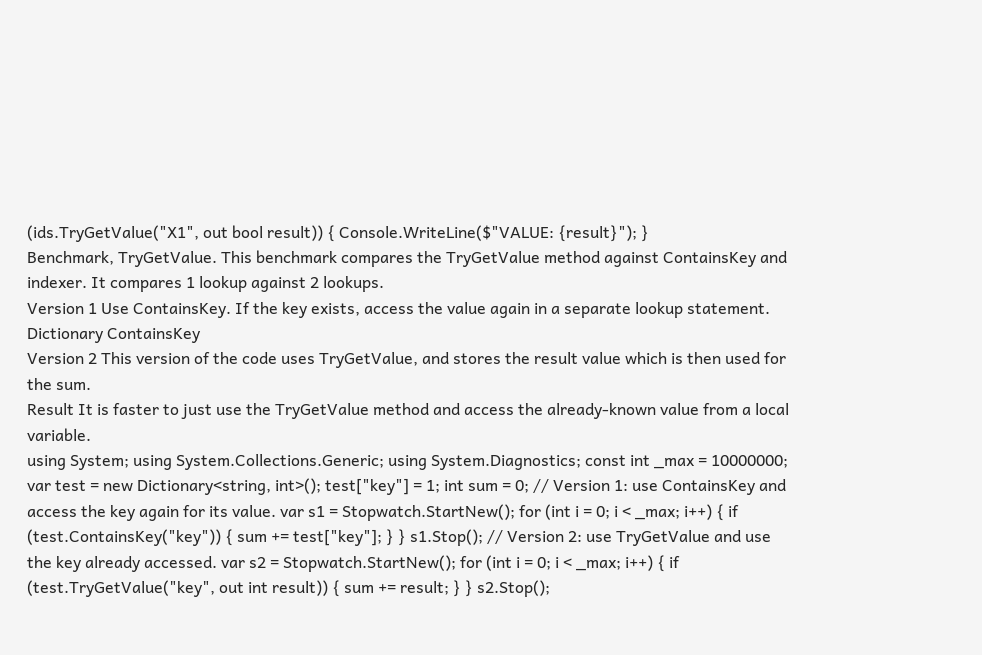(ids.TryGetValue("X1", out bool result)) { Console.WriteLine($"VALUE: {result}"); }
Benchmark, TryGetValue. This benchmark compares the TryGetValue method against ContainsKey and indexer. It compares 1 lookup against 2 lookups.
Version 1 Use ContainsKey. If the key exists, access the value again in a separate lookup statement.
Dictionary ContainsKey
Version 2 This version of the code uses TryGetValue, and stores the result value which is then used for the sum.
Result It is faster to just use the TryGetValue method and access the already-known value from a local variable.
using System; using System.Collections.Generic; using System.Diagnostics; const int _max = 10000000; var test = new Dictionary<string, int>(); test["key"] = 1; int sum = 0; // Version 1: use ContainsKey and access the key again for its value. var s1 = Stopwatch.StartNew(); for (int i = 0; i < _max; i++) { if (test.ContainsKey("key")) { sum += test["key"]; } } s1.Stop(); // Version 2: use TryGetValue and use the key already accessed. var s2 = Stopwatch.StartNew(); for (int i = 0; i < _max; i++) { if (test.TryGetValue("key", out int result)) { sum += result; } } s2.Stop();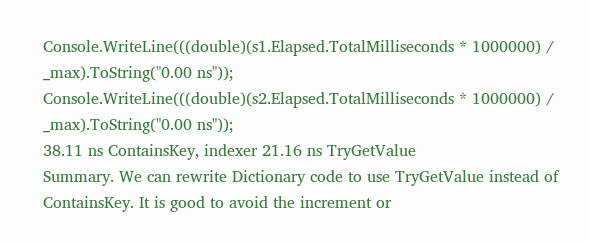Console.WriteLine(((double)(s1.Elapsed.TotalMilliseconds * 1000000) / _max).ToString("0.00 ns")); Console.WriteLine(((double)(s2.Elapsed.TotalMilliseconds * 1000000) / _max).ToString("0.00 ns"));
38.11 ns ContainsKey, indexer 21.16 ns TryGetValue
Summary. We can rewrite Dictionary code to use TryGetValue instead of ContainsKey. It is good to avoid the increment or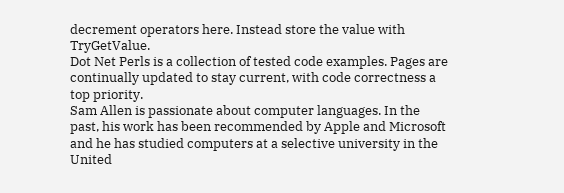decrement operators here. Instead store the value with TryGetValue.
Dot Net Perls is a collection of tested code examples. Pages are continually updated to stay current, with code correctness a top priority.
Sam Allen is passionate about computer languages. In the past, his work has been recommended by Apple and Microsoft and he has studied computers at a selective university in the United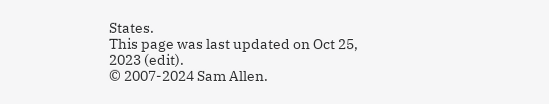States.
This page was last updated on Oct 25, 2023 (edit).
© 2007-2024 Sam Allen.